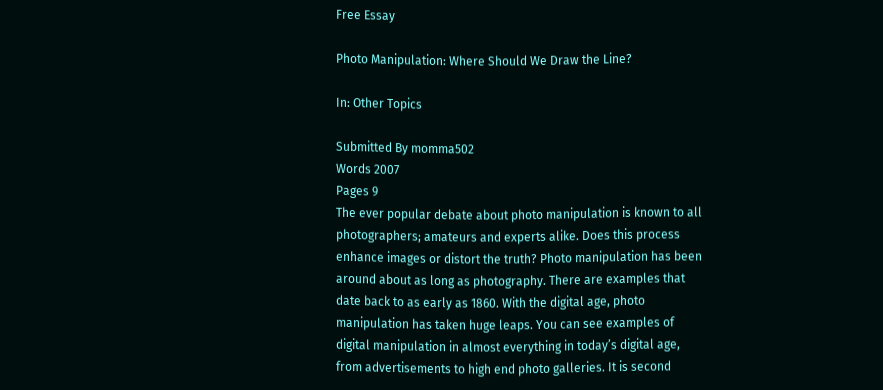Free Essay

Photo Manipulation: Where Should We Draw the Line?

In: Other Topics

Submitted By momma502
Words 2007
Pages 9
The ever popular debate about photo manipulation is known to all photographers; amateurs and experts alike. Does this process enhance images or distort the truth? Photo manipulation has been around about as long as photography. There are examples that date back to as early as 1860. With the digital age, photo manipulation has taken huge leaps. You can see examples of digital manipulation in almost everything in today’s digital age, from advertisements to high end photo galleries. It is second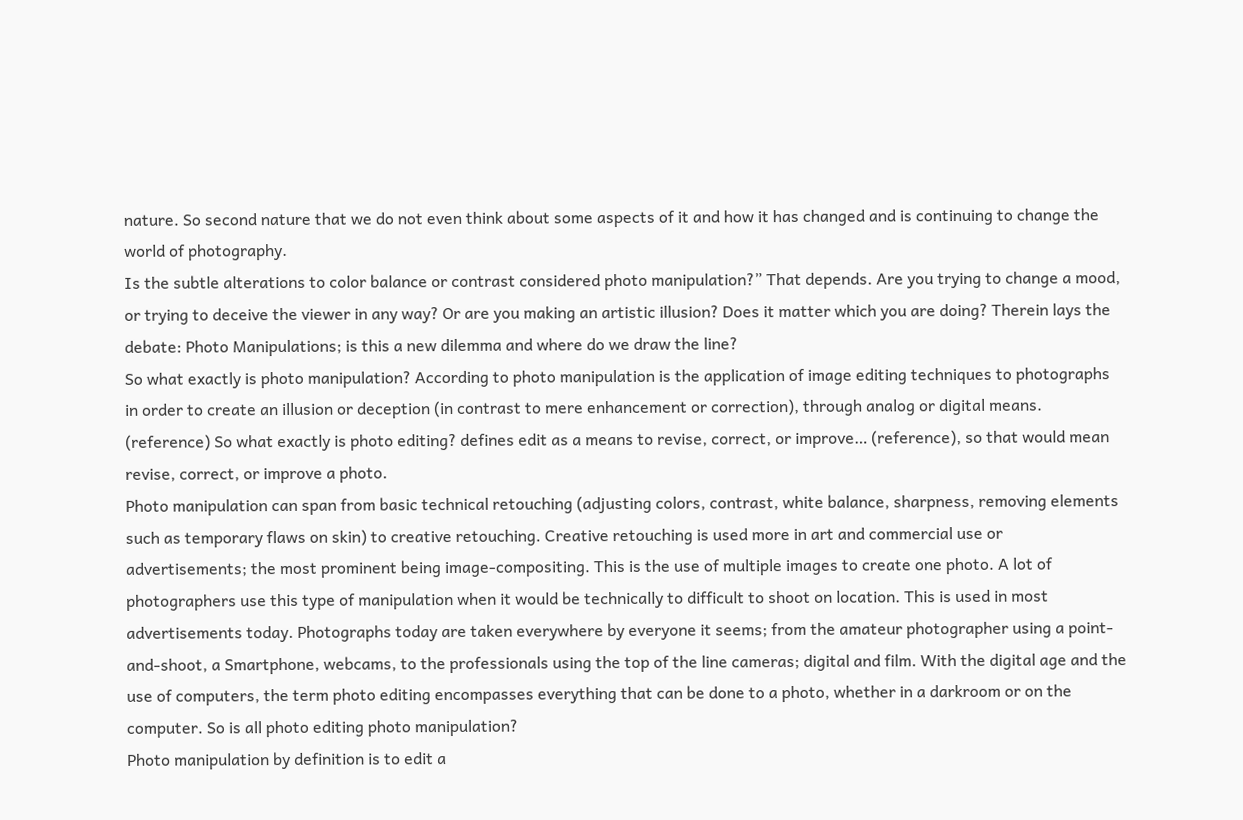nature. So second nature that we do not even think about some aspects of it and how it has changed and is continuing to change the world of photography.
Is the subtle alterations to color balance or contrast considered photo manipulation?” That depends. Are you trying to change a mood, or trying to deceive the viewer in any way? Or are you making an artistic illusion? Does it matter which you are doing? Therein lays the debate: Photo Manipulations; is this a new dilemma and where do we draw the line?
So what exactly is photo manipulation? According to photo manipulation is the application of image editing techniques to photographs in order to create an illusion or deception (in contrast to mere enhancement or correction), through analog or digital means. (reference) So what exactly is photo editing? defines edit as a means to revise, correct, or improve… (reference), so that would mean revise, correct, or improve a photo.
Photo manipulation can span from basic technical retouching (adjusting colors, contrast, white balance, sharpness, removing elements such as temporary flaws on skin) to creative retouching. Creative retouching is used more in art and commercial use or advertisements; the most prominent being image-compositing. This is the use of multiple images to create one photo. A lot of photographers use this type of manipulation when it would be technically to difficult to shoot on location. This is used in most advertisements today. Photographs today are taken everywhere by everyone it seems; from the amateur photographer using a point-and-shoot, a Smartphone, webcams, to the professionals using the top of the line cameras; digital and film. With the digital age and the use of computers, the term photo editing encompasses everything that can be done to a photo, whether in a darkroom or on the computer. So is all photo editing photo manipulation?
Photo manipulation by definition is to edit a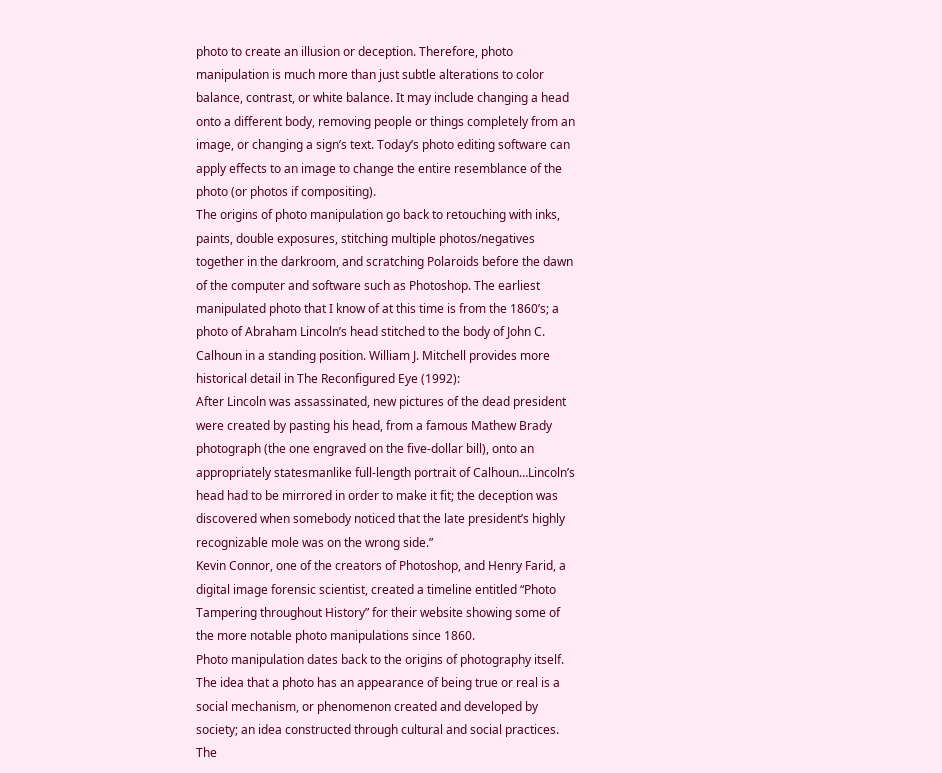photo to create an illusion or deception. Therefore, photo manipulation is much more than just subtle alterations to color balance, contrast, or white balance. It may include changing a head onto a different body, removing people or things completely from an image, or changing a sign’s text. Today’s photo editing software can apply effects to an image to change the entire resemblance of the photo (or photos if compositing).
The origins of photo manipulation go back to retouching with inks, paints, double exposures, stitching multiple photos/negatives together in the darkroom, and scratching Polaroids before the dawn of the computer and software such as Photoshop. The earliest manipulated photo that I know of at this time is from the 1860’s; a photo of Abraham Lincoln’s head stitched to the body of John C. Calhoun in a standing position. William J. Mitchell provides more historical detail in The Reconfigured Eye (1992):
After Lincoln was assassinated, new pictures of the dead president were created by pasting his head, from a famous Mathew Brady photograph (the one engraved on the five-dollar bill), onto an appropriately statesmanlike full-length portrait of Calhoun…Lincoln’s head had to be mirrored in order to make it fit; the deception was discovered when somebody noticed that the late president’s highly recognizable mole was on the wrong side.”
Kevin Connor, one of the creators of Photoshop, and Henry Farid, a digital image forensic scientist, created a timeline entitled “Photo Tampering throughout History” for their website showing some of the more notable photo manipulations since 1860.
Photo manipulation dates back to the origins of photography itself. The idea that a photo has an appearance of being true or real is a social mechanism, or phenomenon created and developed by society; an idea constructed through cultural and social practices. The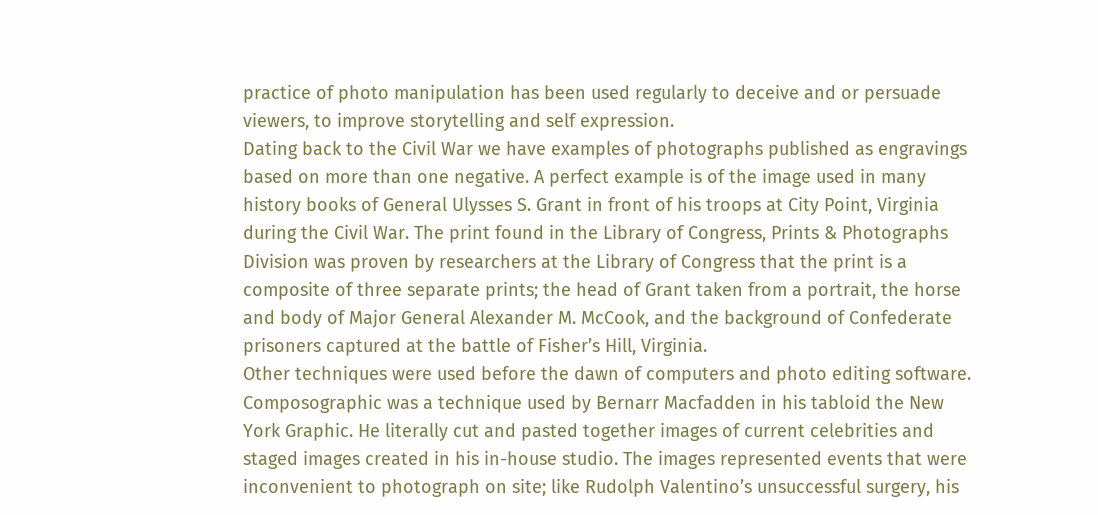practice of photo manipulation has been used regularly to deceive and or persuade viewers, to improve storytelling and self expression.
Dating back to the Civil War we have examples of photographs published as engravings based on more than one negative. A perfect example is of the image used in many history books of General Ulysses S. Grant in front of his troops at City Point, Virginia during the Civil War. The print found in the Library of Congress, Prints & Photographs Division was proven by researchers at the Library of Congress that the print is a composite of three separate prints; the head of Grant taken from a portrait, the horse and body of Major General Alexander M. McCook, and the background of Confederate prisoners captured at the battle of Fisher’s Hill, Virginia.
Other techniques were used before the dawn of computers and photo editing software. Composographic was a technique used by Bernarr Macfadden in his tabloid the New York Graphic. He literally cut and pasted together images of current celebrities and staged images created in his in-house studio. The images represented events that were inconvenient to photograph on site; like Rudolph Valentino’s unsuccessful surgery, his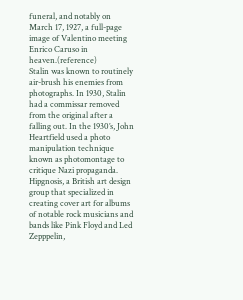funeral, and notably on March 17, 1927, a full-page image of Valentino meeting Enrico Caruso in heaven.(reference)
Stalin was known to routinely air-brush his enemies from photographs. In 1930, Stalin had a commissar removed from the original after a falling out. In the 1930’s, John Heartfield used a photo manipulation technique known as photomontage to critique Nazi propaganda. Hipgnosis, a British art design group that specialized in creating cover art for albums of notable rock musicians and bands like Pink Floyd and Led Zepppelin,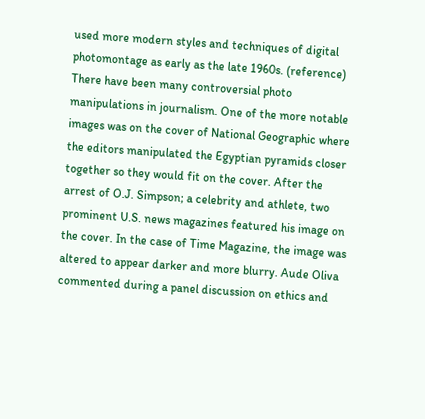used more modern styles and techniques of digital photomontage as early as the late 1960s. (reference)
There have been many controversial photo manipulations in journalism. One of the more notable images was on the cover of National Geographic where the editors manipulated the Egyptian pyramids closer together so they would fit on the cover. After the arrest of O.J. Simpson; a celebrity and athlete, two prominent U.S. news magazines featured his image on the cover. In the case of Time Magazine, the image was altered to appear darker and more blurry. Aude Oliva commented during a panel discussion on ethics and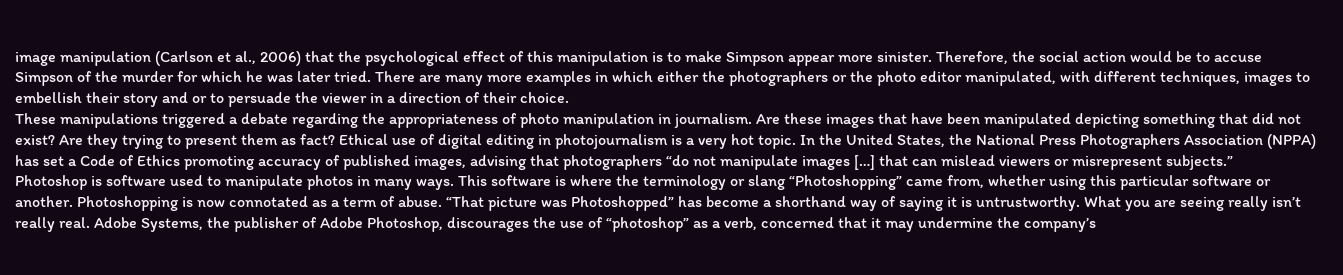image manipulation (Carlson et al., 2006) that the psychological effect of this manipulation is to make Simpson appear more sinister. Therefore, the social action would be to accuse Simpson of the murder for which he was later tried. There are many more examples in which either the photographers or the photo editor manipulated, with different techniques, images to embellish their story and or to persuade the viewer in a direction of their choice.
These manipulations triggered a debate regarding the appropriateness of photo manipulation in journalism. Are these images that have been manipulated depicting something that did not exist? Are they trying to present them as fact? Ethical use of digital editing in photojournalism is a very hot topic. In the United States, the National Press Photographers Association (NPPA) has set a Code of Ethics promoting accuracy of published images, advising that photographers “do not manipulate images […] that can mislead viewers or misrepresent subjects.”
Photoshop is software used to manipulate photos in many ways. This software is where the terminology or slang “Photoshopping” came from, whether using this particular software or another. Photoshopping is now connotated as a term of abuse. “That picture was Photoshopped” has become a shorthand way of saying it is untrustworthy. What you are seeing really isn’t really real. Adobe Systems, the publisher of Adobe Photoshop, discourages the use of “photoshop” as a verb, concerned that it may undermine the company’s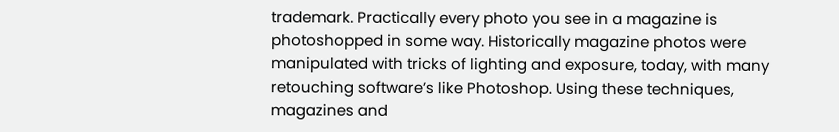trademark. Practically every photo you see in a magazine is photoshopped in some way. Historically magazine photos were manipulated with tricks of lighting and exposure, today, with many retouching software’s like Photoshop. Using these techniques, magazines and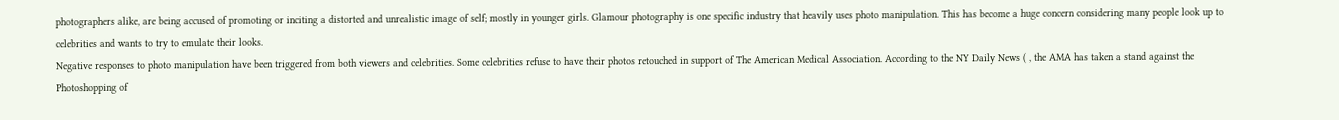photographers alike, are being accused of promoting or inciting a distorted and unrealistic image of self; mostly in younger girls. Glamour photography is one specific industry that heavily uses photo manipulation. This has become a huge concern considering many people look up to celebrities and wants to try to emulate their looks.
Negative responses to photo manipulation have been triggered from both viewers and celebrities. Some celebrities refuse to have their photos retouched in support of The American Medical Association. According to the NY Daily News ( , the AMA has taken a stand against the Photoshopping of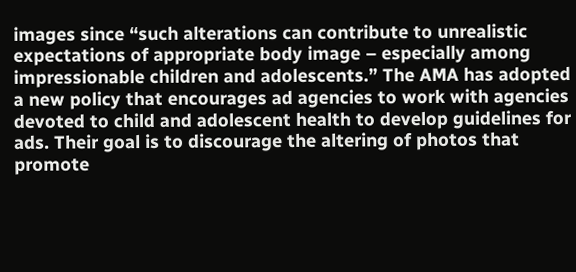images since “such alterations can contribute to unrealistic expectations of appropriate body image – especially among impressionable children and adolescents.” The AMA has adopted a new policy that encourages ad agencies to work with agencies devoted to child and adolescent health to develop guidelines for ads. Their goal is to discourage the altering of photos that promote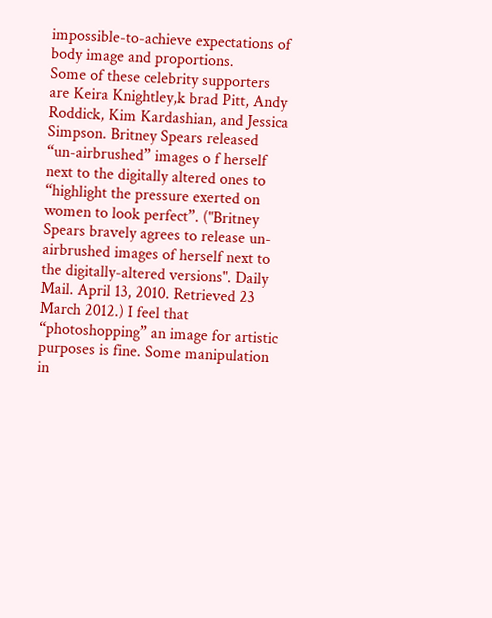impossible-to-achieve expectations of body image and proportions.
Some of these celebrity supporters are Keira Knightley,k brad Pitt, Andy Roddick, Kim Kardashian, and Jessica Simpson. Britney Spears released “un-airbrushed” images o f herself next to the digitally altered ones to “highlight the pressure exerted on women to look perfect”. ("Britney Spears bravely agrees to release un-airbrushed images of herself next to the digitally-altered versions". Daily Mail. April 13, 2010. Retrieved 23 March 2012.) I feel that “photoshopping” an image for artistic purposes is fine. Some manipulation in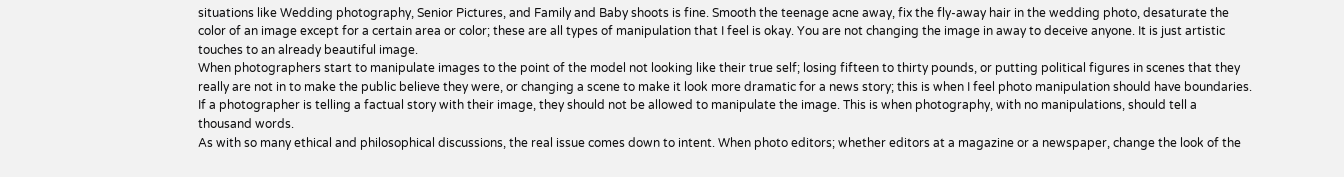situations like Wedding photography, Senior Pictures, and Family and Baby shoots is fine. Smooth the teenage acne away, fix the fly-away hair in the wedding photo, desaturate the color of an image except for a certain area or color; these are all types of manipulation that I feel is okay. You are not changing the image in away to deceive anyone. It is just artistic touches to an already beautiful image.
When photographers start to manipulate images to the point of the model not looking like their true self; losing fifteen to thirty pounds, or putting political figures in scenes that they really are not in to make the public believe they were, or changing a scene to make it look more dramatic for a news story; this is when I feel photo manipulation should have boundaries. If a photographer is telling a factual story with their image, they should not be allowed to manipulate the image. This is when photography, with no manipulations, should tell a thousand words.
As with so many ethical and philosophical discussions, the real issue comes down to intent. When photo editors; whether editors at a magazine or a newspaper, change the look of the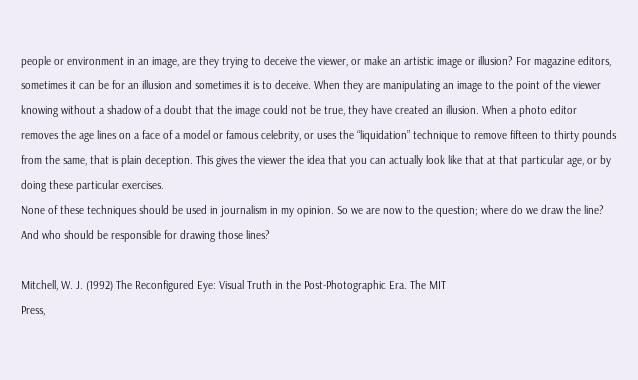people or environment in an image, are they trying to deceive the viewer, or make an artistic image or illusion? For magazine editors, sometimes it can be for an illusion and sometimes it is to deceive. When they are manipulating an image to the point of the viewer knowing without a shadow of a doubt that the image could not be true, they have created an illusion. When a photo editor removes the age lines on a face of a model or famous celebrity, or uses the “liquidation” technique to remove fifteen to thirty pounds from the same, that is plain deception. This gives the viewer the idea that you can actually look like that at that particular age, or by doing these particular exercises.
None of these techniques should be used in journalism in my opinion. So we are now to the question; where do we draw the line? And who should be responsible for drawing those lines?

Mitchell, W. J. (1992) The Reconfigured Eye: Visual Truth in the Post-Photographic Era. The MIT
Press,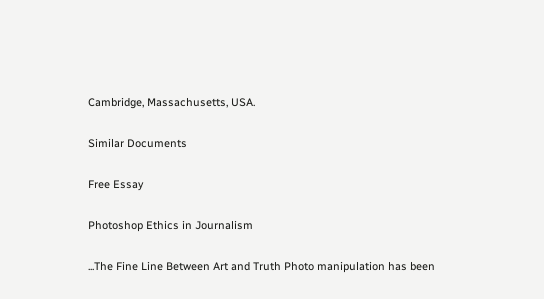Cambridge, Massachusetts, USA.

Similar Documents

Free Essay

Photoshop Ethics in Journalism

...The Fine Line Between Art and Truth Photo manipulation has been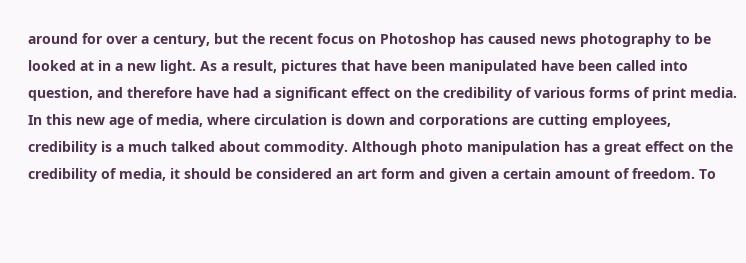around for over a century, but the recent focus on Photoshop has caused news photography to be looked at in a new light. As a result, pictures that have been manipulated have been called into question, and therefore have had a significant effect on the credibility of various forms of print media. In this new age of media, where circulation is down and corporations are cutting employees, credibility is a much talked about commodity. Although photo manipulation has a great effect on the credibility of media, it should be considered an art form and given a certain amount of freedom. To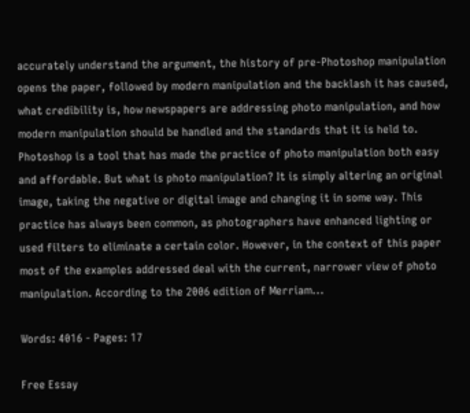accurately understand the argument, the history of pre-Photoshop manipulation opens the paper, followed by modern manipulation and the backlash it has caused, what credibility is, how newspapers are addressing photo manipulation, and how modern manipulation should be handled and the standards that it is held to. Photoshop is a tool that has made the practice of photo manipulation both easy and affordable. But what is photo manipulation? It is simply altering an original image, taking the negative or digital image and changing it in some way. This practice has always been common, as photographers have enhanced lighting or used filters to eliminate a certain color. However, in the context of this paper most of the examples addressed deal with the current, narrower view of photo manipulation. According to the 2006 edition of Merriam...

Words: 4016 - Pages: 17

Free Essay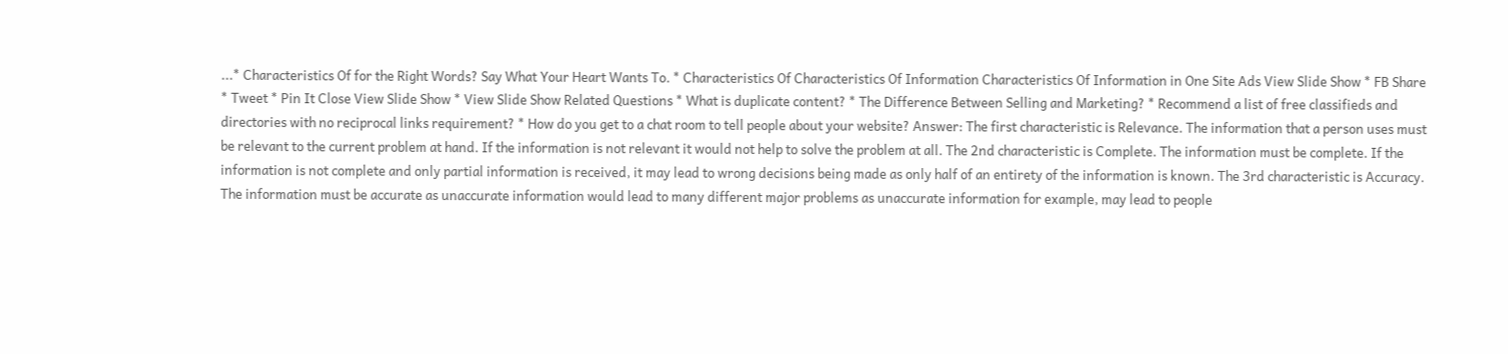...* Characteristics Of for the Right Words? Say What Your Heart Wants To. * Characteristics Of Characteristics Of Information Characteristics Of Information in One Site Ads View Slide Show * FB Share * Tweet * Pin It Close View Slide Show * View Slide Show Related Questions * What is duplicate content? * The Difference Between Selling and Marketing? * Recommend a list of free classifieds and directories with no reciprocal links requirement? * How do you get to a chat room to tell people about your website? Answer: The first characteristic is Relevance. The information that a person uses must be relevant to the current problem at hand. If the information is not relevant it would not help to solve the problem at all. The 2nd characteristic is Complete. The information must be complete. If the information is not complete and only partial information is received, it may lead to wrong decisions being made as only half of an entirety of the information is known. The 3rd characteristic is Accuracy. The information must be accurate as unaccurate information would lead to many different major problems as unaccurate information for example, may lead to people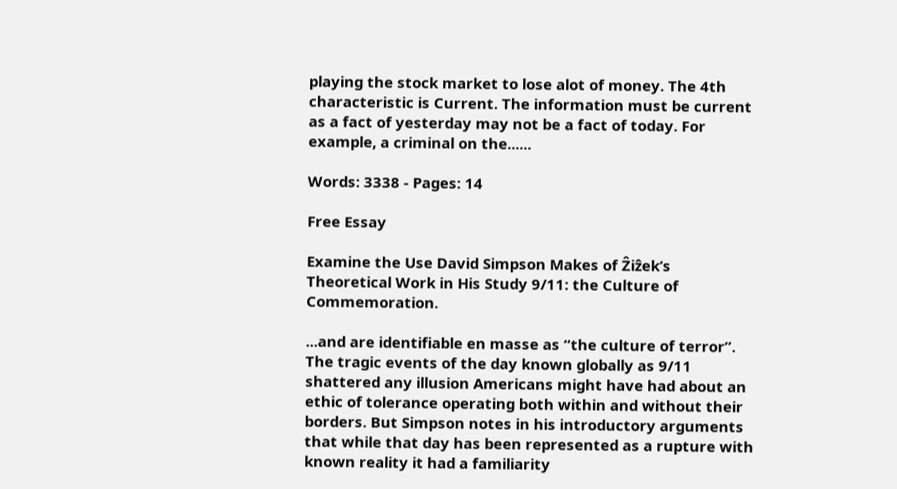playing the stock market to lose alot of money. The 4th characteristic is Current. The information must be current as a fact of yesterday may not be a fact of today. For example, a criminal on the......

Words: 3338 - Pages: 14

Free Essay

Examine the Use David Simpson Makes of Ẑiẑek’s Theoretical Work in His Study 9/11: the Culture of Commemoration.

...and are identifiable en masse as “the culture of terror”. The tragic events of the day known globally as 9/11 shattered any illusion Americans might have had about an ethic of tolerance operating both within and without their borders. But Simpson notes in his introductory arguments that while that day has been represented as a rupture with known reality it had a familiarity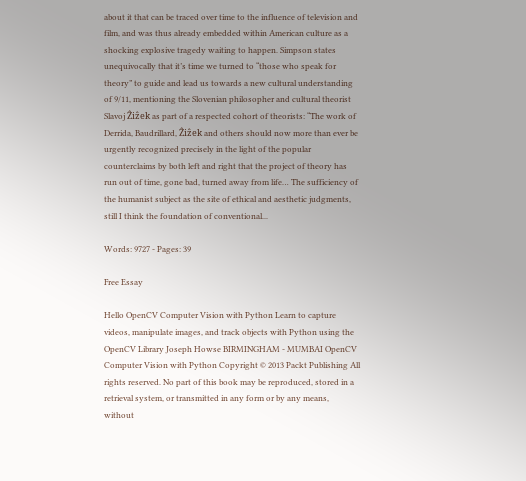about it that can be traced over time to the influence of television and film, and was thus already embedded within American culture as a shocking explosive tragedy waiting to happen. Simpson states unequivocally that it’s time we turned to “those who speak for theory” to guide and lead us towards a new cultural understanding of 9/11, mentioning the Slovenian philosopher and cultural theorist Slavoj Ẑiẑek as part of a respected cohort of theorists: “The work of Derrida, Baudrillard, Ẑiẑek and others should now more than ever be urgently recognized precisely in the light of the popular counterclaims by both left and right that the project of theory has run out of time, gone bad, turned away from life… The sufficiency of the humanist subject as the site of ethical and aesthetic judgments, still I think the foundation of conventional...

Words: 9727 - Pages: 39

Free Essay

Hello OpenCV Computer Vision with Python Learn to capture videos, manipulate images, and track objects with Python using the OpenCV Library Joseph Howse BIRMINGHAM - MUMBAI OpenCV Computer Vision with Python Copyright © 2013 Packt Publishing All rights reserved. No part of this book may be reproduced, stored in a retrieval system, or transmitted in any form or by any means, without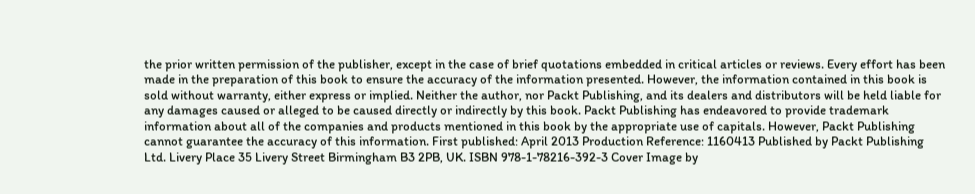the prior written permission of the publisher, except in the case of brief quotations embedded in critical articles or reviews. Every effort has been made in the preparation of this book to ensure the accuracy of the information presented. However, the information contained in this book is sold without warranty, either express or implied. Neither the author, nor Packt Publishing, and its dealers and distributors will be held liable for any damages caused or alleged to be caused directly or indirectly by this book. Packt Publishing has endeavored to provide trademark information about all of the companies and products mentioned in this book by the appropriate use of capitals. However, Packt Publishing cannot guarantee the accuracy of this information. First published: April 2013 Production Reference: 1160413 Published by Packt Publishing Ltd. Livery Place 35 Livery Street Birmingham B3 2PB, UK. ISBN 978-1-78216-392-3 Cover Image by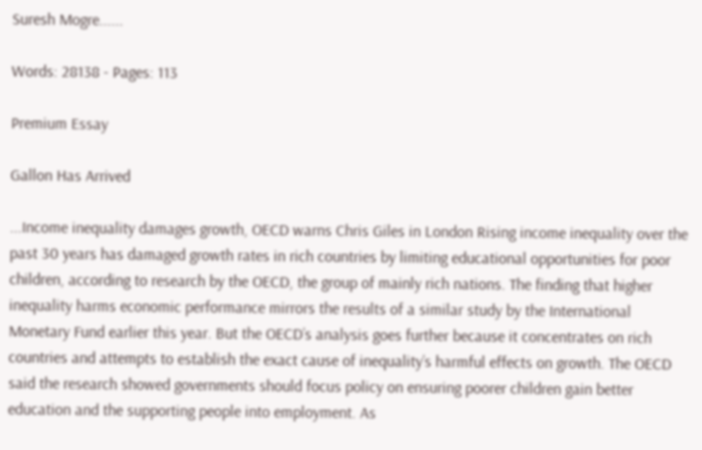Suresh Mogre......

Words: 28138 - Pages: 113

Premium Essay

Gallon Has Arrived

...Income inequality damages growth, OECD warns Chris Giles in London Rising income inequality over the past 30 years has damaged growth rates in rich countries by limiting educational opportunities for poor children, according to research by the OECD, the group of mainly rich nations. The finding that higher inequality harms economic performance mirrors the results of a similar study by the International Monetary Fund earlier this year. But the OECD’s analysis goes further because it concentrates on rich countries and attempts to establish the exact cause of inequality’s harmful effects on growth. The OECD said the research showed governments should focus policy on ensuring poorer children gain better education and the supporting people into employment. As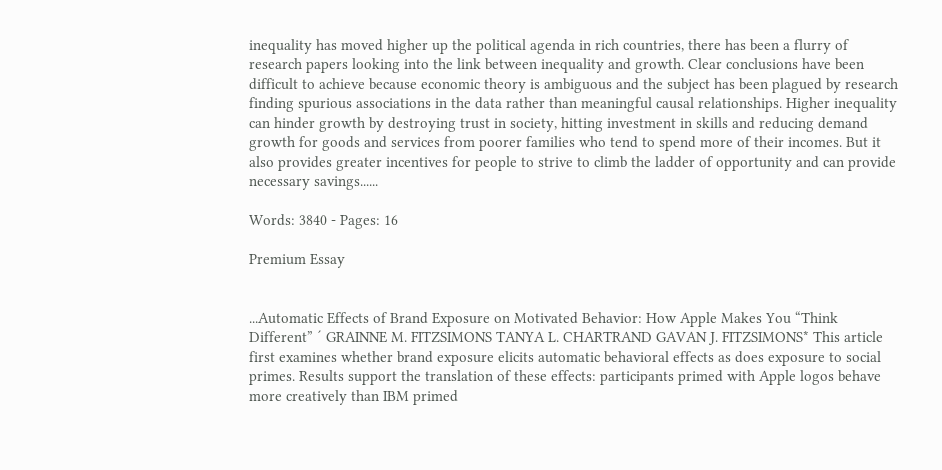inequality has moved higher up the political agenda in rich countries, there has been a flurry of research papers looking into the link between inequality and growth. Clear conclusions have been difficult to achieve because economic theory is ambiguous and the subject has been plagued by research finding spurious associations in the data rather than meaningful causal relationships. Higher inequality can hinder growth by destroying trust in society, hitting investment in skills and reducing demand growth for goods and services from poorer families who tend to spend more of their incomes. But it also provides greater incentives for people to strive to climb the ladder of opportunity and can provide necessary savings......

Words: 3840 - Pages: 16

Premium Essay


...Automatic Effects of Brand Exposure on Motivated Behavior: How Apple Makes You “Think Different” ´ GRAINNE M. FITZSIMONS TANYA L. CHARTRAND GAVAN J. FITZSIMONS* This article first examines whether brand exposure elicits automatic behavioral effects as does exposure to social primes. Results support the translation of these effects: participants primed with Apple logos behave more creatively than IBM primed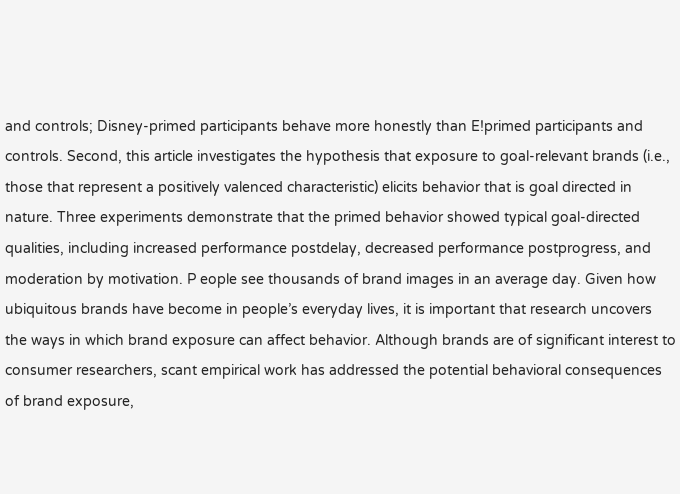and controls; Disney-primed participants behave more honestly than E!primed participants and controls. Second, this article investigates the hypothesis that exposure to goal-relevant brands (i.e., those that represent a positively valenced characteristic) elicits behavior that is goal directed in nature. Three experiments demonstrate that the primed behavior showed typical goal-directed qualities, including increased performance postdelay, decreased performance postprogress, and moderation by motivation. P eople see thousands of brand images in an average day. Given how ubiquitous brands have become in people’s everyday lives, it is important that research uncovers the ways in which brand exposure can affect behavior. Although brands are of significant interest to consumer researchers, scant empirical work has addressed the potential behavioral consequences of brand exposure,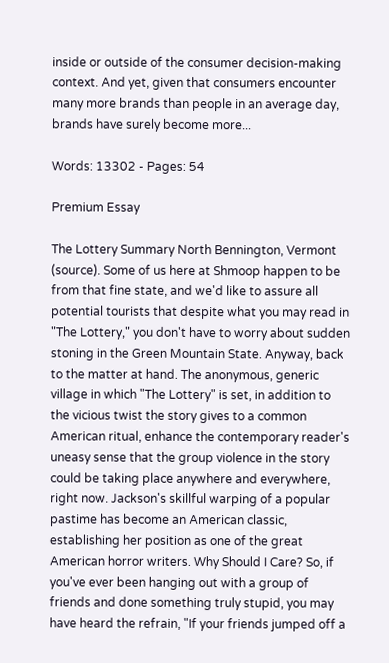inside or outside of the consumer decision-making context. And yet, given that consumers encounter many more brands than people in an average day, brands have surely become more...

Words: 13302 - Pages: 54

Premium Essay

The Lottery Summary North Bennington, Vermont (source). Some of us here at Shmoop happen to be from that fine state, and we'd like to assure all potential tourists that despite what you may read in "The Lottery," you don't have to worry about sudden stoning in the Green Mountain State. Anyway, back to the matter at hand. The anonymous, generic village in which "The Lottery" is set, in addition to the vicious twist the story gives to a common American ritual, enhance the contemporary reader's uneasy sense that the group violence in the story could be taking place anywhere and everywhere, right now. Jackson's skillful warping of a popular pastime has become an American classic, establishing her position as one of the great American horror writers. Why Should I Care? So, if you've ever been hanging out with a group of friends and done something truly stupid, you may have heard the refrain, "If your friends jumped off a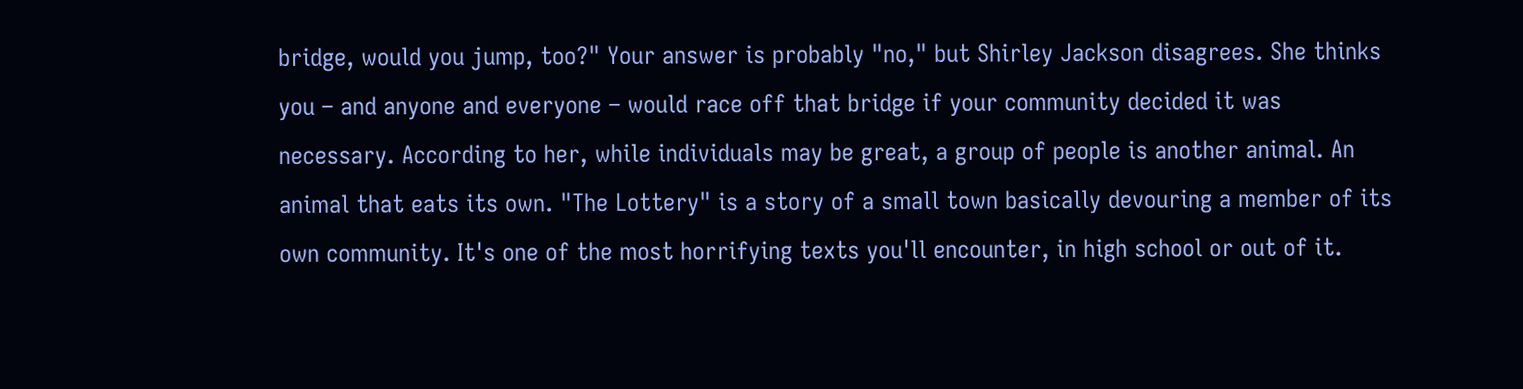bridge, would you jump, too?" Your answer is probably "no," but Shirley Jackson disagrees. She thinks you – and anyone and everyone – would race off that bridge if your community decided it was necessary. According to her, while individuals may be great, a group of people is another animal. An animal that eats its own. "The Lottery" is a story of a small town basically devouring a member of its own community. It's one of the most horrifying texts you'll encounter, in high school or out of it.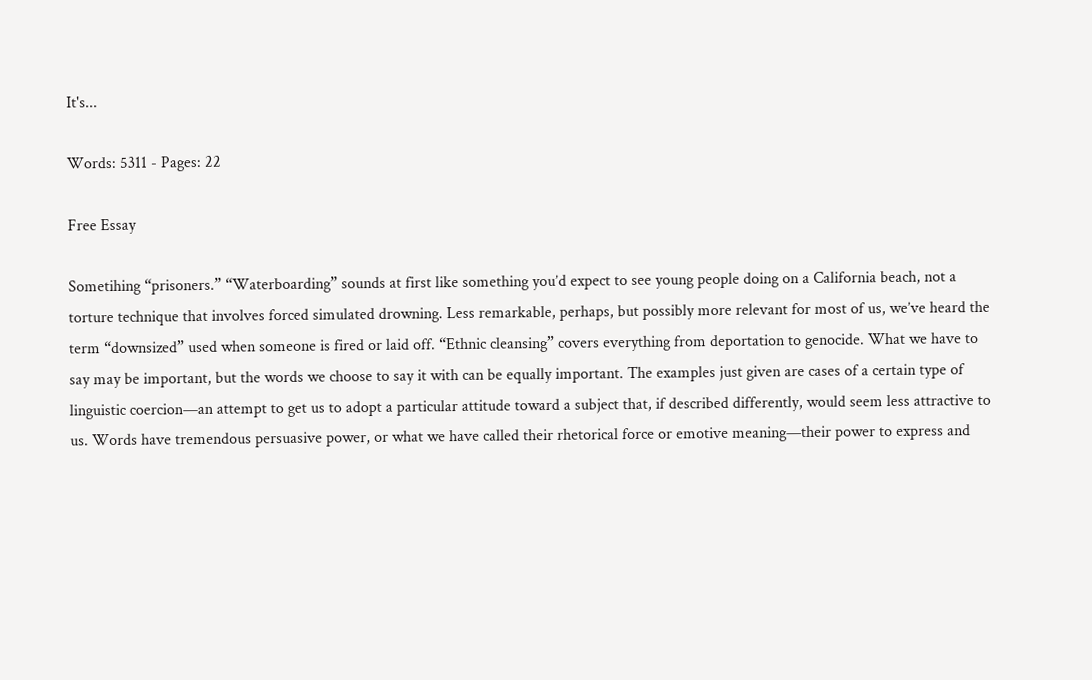It's...

Words: 5311 - Pages: 22

Free Essay

Sometihing “prisoners.” “Waterboarding” sounds at first like something you’d expect to see young people doing on a California beach, not a torture technique that involves forced simulated drowning. Less remarkable, perhaps, but possibly more relevant for most of us, we’ve heard the term “downsized” used when someone is fired or laid off. “Ethnic cleansing” covers everything from deportation to genocide. What we have to say may be important, but the words we choose to say it with can be equally important. The examples just given are cases of a certain type of linguistic coercion—an attempt to get us to adopt a particular attitude toward a subject that, if described differently, would seem less attractive to us. Words have tremendous persuasive power, or what we have called their rhetorical force or emotive meaning—their power to express and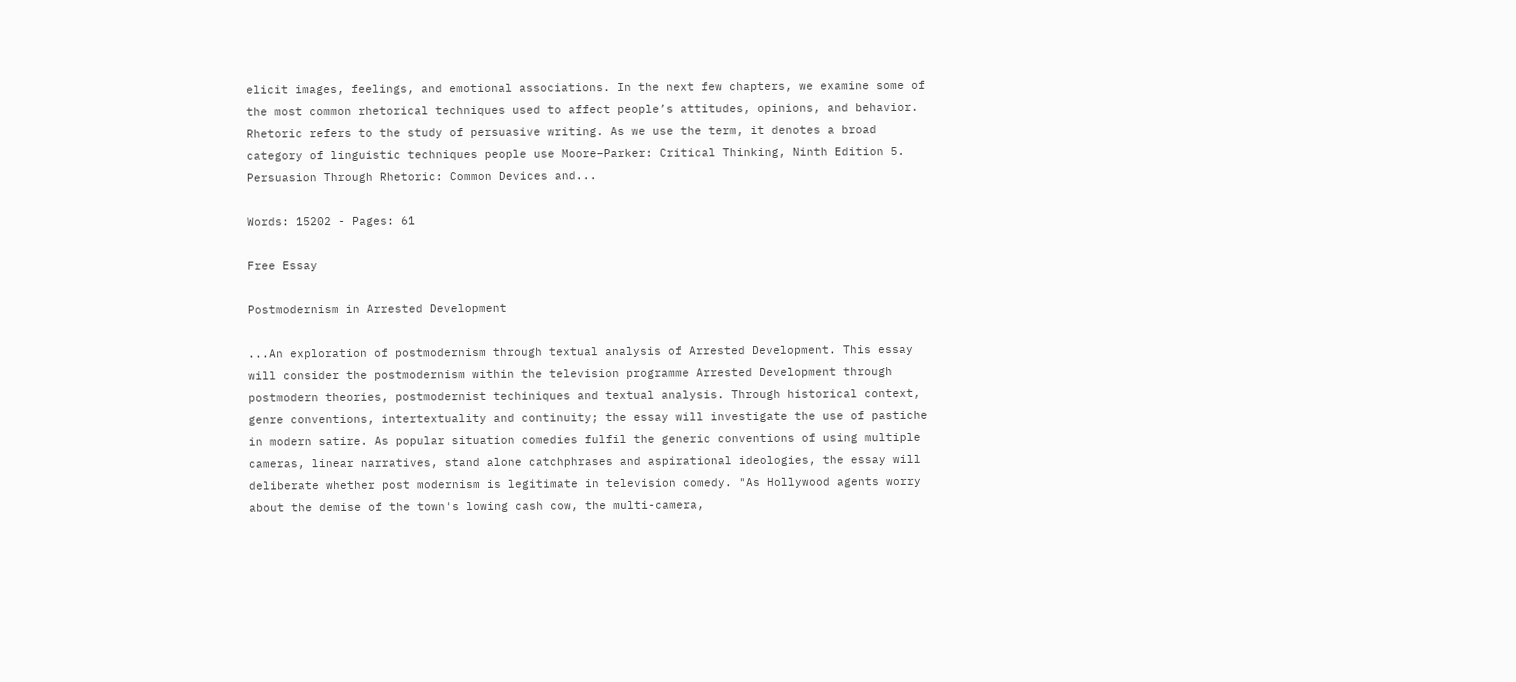elicit images, feelings, and emotional associations. In the next few chapters, we examine some of the most common rhetorical techniques used to affect people’s attitudes, opinions, and behavior. Rhetoric refers to the study of persuasive writing. As we use the term, it denotes a broad category of linguistic techniques people use Moore−Parker: Critical Thinking, Ninth Edition 5. Persuasion Through Rhetoric: Common Devices and...

Words: 15202 - Pages: 61

Free Essay

Postmodernism in Arrested Development

...An exploration of postmodernism through textual analysis of Arrested Development. This essay will consider the postmodernism within the television programme Arrested Development through postmodern theories, postmodernist techiniques and textual analysis. Through historical context, genre conventions, intertextuality and continuity; the essay will investigate the use of pastiche in modern satire. As popular situation comedies fulfil the generic conventions of using multiple cameras, linear narratives, stand alone catchphrases and aspirational ideologies, the essay will deliberate whether post modernism is legitimate in television comedy. "As Hollywood agents worry about the demise of the town's lowing cash cow, the multi-camera,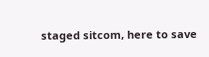staged sitcom, here to save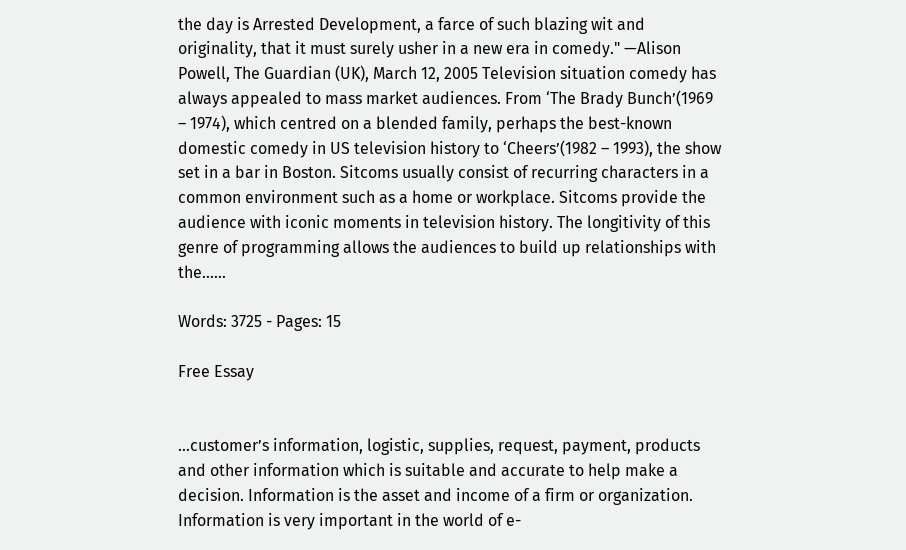the day is Arrested Development, a farce of such blazing wit and originality, that it must surely usher in a new era in comedy." —Alison Powell, The Guardian (UK), March 12, 2005 Television situation comedy has always appealed to mass market audiences. From ‘The Brady Bunch’(1969 – 1974), which centred on a blended family, perhaps the best-known domestic comedy in US television history to ‘Cheers’(1982 – 1993), the show set in a bar in Boston. Sitcoms usually consist of recurring characters in a common environment such as a home or workplace. Sitcoms provide the audience with iconic moments in television history. The longitivity of this genre of programming allows the audiences to build up relationships with the......

Words: 3725 - Pages: 15

Free Essay


...customer’s information, logistic, supplies, request, payment, products and other information which is suitable and accurate to help make a decision. Information is the asset and income of a firm or organization. Information is very important in the world of e-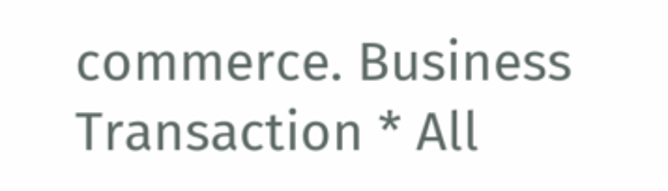commerce. Business Transaction * All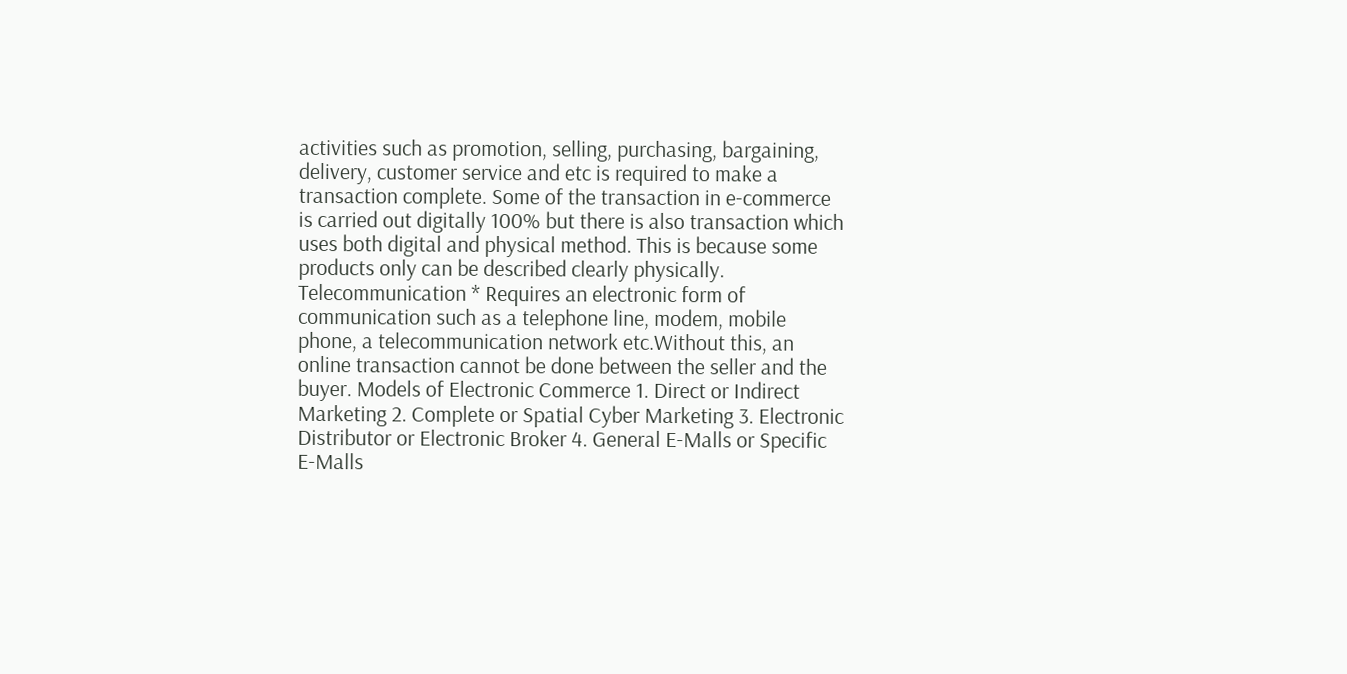activities such as promotion, selling, purchasing, bargaining, delivery, customer service and etc is required to make a transaction complete. Some of the transaction in e-commerce is carried out digitally 100% but there is also transaction which uses both digital and physical method. This is because some products only can be described clearly physically. Telecommunication * Requires an electronic form of communication such as a telephone line, modem, mobile phone, a telecommunication network etc.Without this, an online transaction cannot be done between the seller and the buyer. Models of Electronic Commerce 1. Direct or Indirect Marketing 2. Complete or Spatial Cyber Marketing 3. Electronic Distributor or Electronic Broker 4. General E-Malls or Specific E-Malls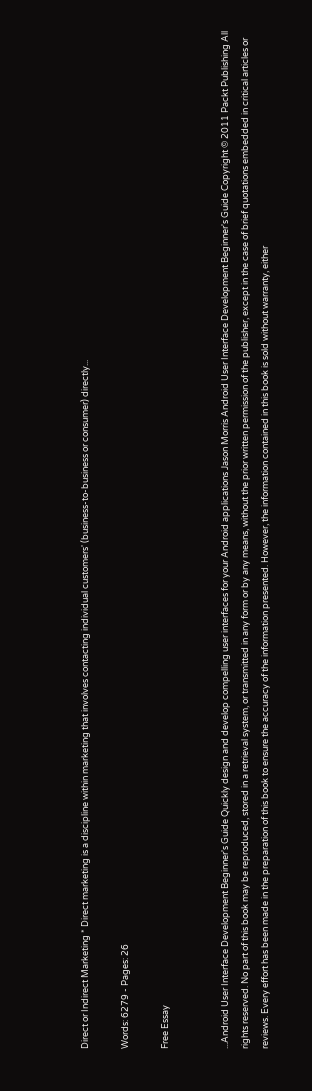Direct or Indirect Marketing * Direct marketing is a discipline within marketing that involves contacting individual customers' (business-to-business or consumer) directly...

Words: 6279 - Pages: 26

Free Essay


...Android User Interface Development Beginner's Guide Quickly design and develop compelling user interfaces for your Android applications Jason Morris Android User Interface Development Beginner's Guide Copyright © 2011 Packt Publishing All rights reserved. No part of this book may be reproduced, stored in a retrieval system, or transmitted in any form or by any means, without the prior written permission of the publisher, except in the case of brief quotations embedded in critical articles or reviews. Every effort has been made in the preparation of this book to ensure the accuracy of the information presented. However, the information contained in this book is sold without warranty, either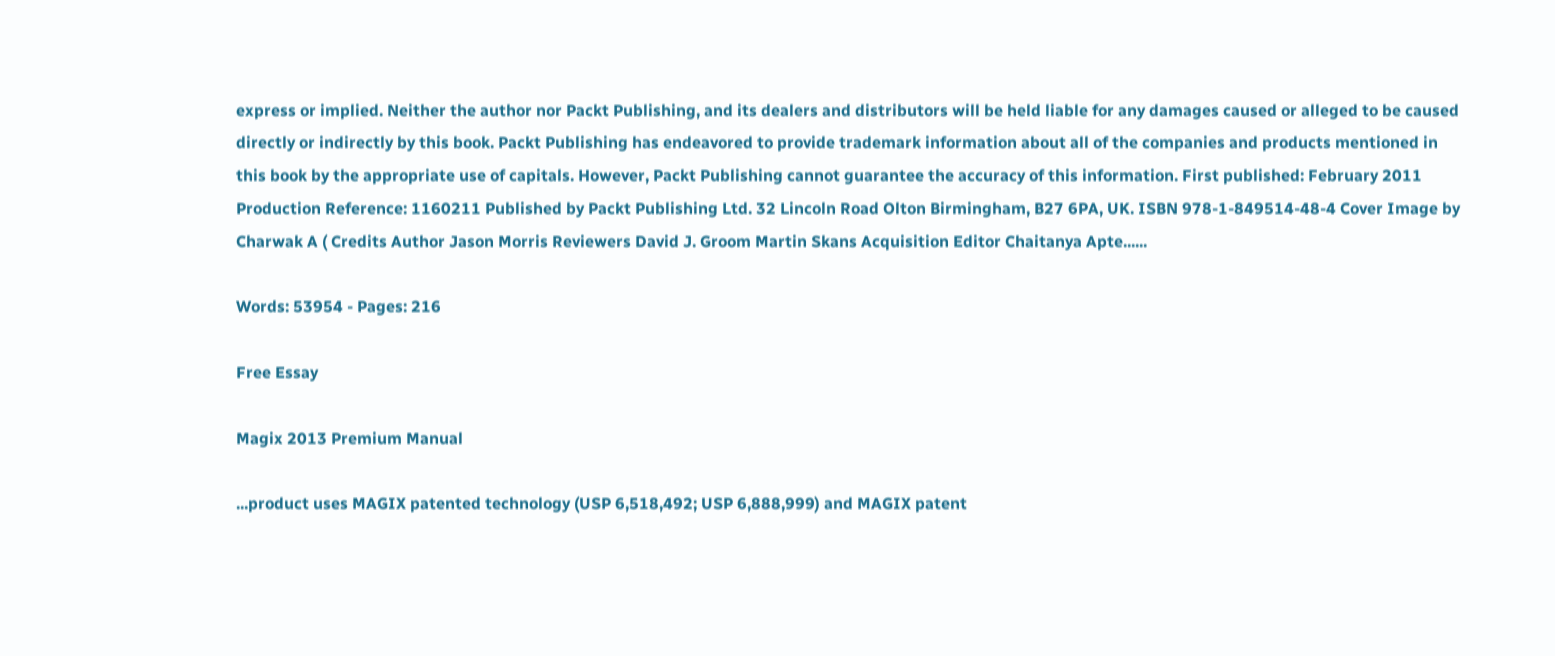express or implied. Neither the author nor Packt Publishing, and its dealers and distributors will be held liable for any damages caused or alleged to be caused directly or indirectly by this book. Packt Publishing has endeavored to provide trademark information about all of the companies and products mentioned in this book by the appropriate use of capitals. However, Packt Publishing cannot guarantee the accuracy of this information. First published: February 2011 Production Reference: 1160211 Published by Packt Publishing Ltd. 32 Lincoln Road Olton Birmingham, B27 6PA, UK. ISBN 978-1-849514-48-4 Cover Image by Charwak A ( Credits Author Jason Morris Reviewers David J. Groom Martin Skans Acquisition Editor Chaitanya Apte......

Words: 53954 - Pages: 216

Free Essay

Magix 2013 Premium Manual

...product uses MAGIX patented technology (USP 6,518,492; USP 6,888,999) and MAGIX patent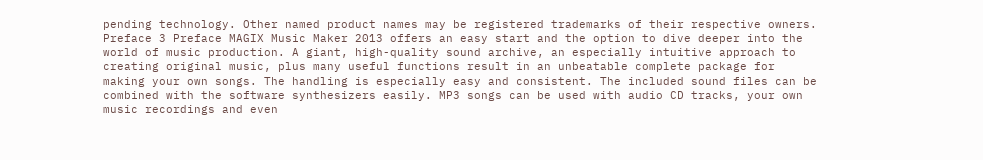pending technology. Other named product names may be registered trademarks of their respective owners. Preface 3 Preface MAGIX Music Maker 2013 offers an easy start and the option to dive deeper into the world of music production. A giant, high-quality sound archive, an especially intuitive approach to creating original music, plus many useful functions result in an unbeatable complete package for making your own songs. The handling is especially easy and consistent. The included sound files can be combined with the software synthesizers easily. MP3 songs can be used with audio CD tracks, your own music recordings and even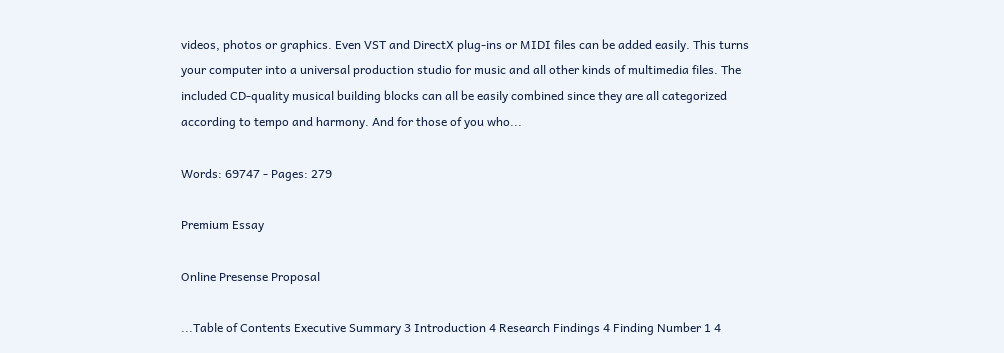videos, photos or graphics. Even VST and DirectX plug-ins or MIDI files can be added easily. This turns your computer into a universal production studio for music and all other kinds of multimedia files. The included CD-quality musical building blocks can all be easily combined since they are all categorized according to tempo and harmony. And for those of you who...

Words: 69747 - Pages: 279

Premium Essay

Online Presense Proposal

...Table of Contents Executive Summary 3 Introduction 4 Research Findings 4 Finding Number 1 4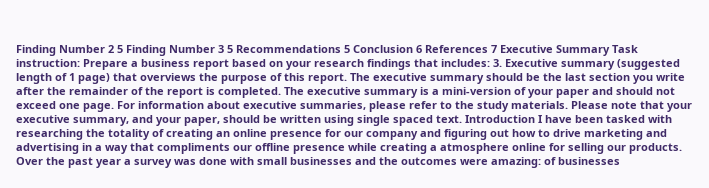Finding Number 2 5 Finding Number 3 5 Recommendations 5 Conclusion 6 References 7 Executive Summary Task instruction: Prepare a business report based on your research findings that includes: 3. Executive summary (suggested length of 1 page) that overviews the purpose of this report. The executive summary should be the last section you write after the remainder of the report is completed. The executive summary is a mini-version of your paper and should not exceed one page. For information about executive summaries, please refer to the study materials. Please note that your executive summary, and your paper, should be written using single spaced text. Introduction I have been tasked with researching the totality of creating an online presence for our company and figuring out how to drive marketing and advertising in a way that compliments our offline presence while creating a atmosphere online for selling our products. Over the past year a survey was done with small businesses and the outcomes were amazing: of businesses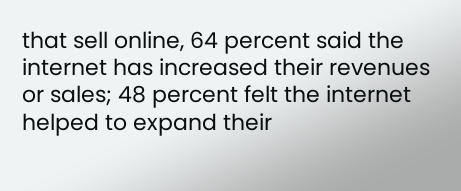that sell online, 64 percent said the internet has increased their revenues or sales; 48 percent felt the internet helped to expand their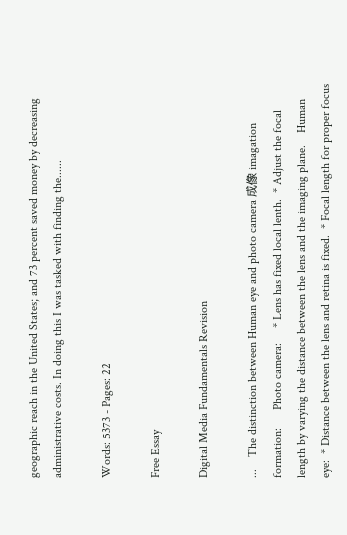geographic reach in the United States; and 73 percent saved money by decreasing administrative costs. In doing this I was tasked with finding the......

Words: 5373 - Pages: 22

Free Essay

Digital Media Fundamentals Revision

...    The distinction between Human eye and photo camera 成像 imagation formation:      Photo camera:     * Lens has fixed local lenth.  * Adjust the focal length by varying the distance between the lens and the imaging plane.    Human eye:  * Distance between the lens and retina is fixed.  * Focal length for proper focus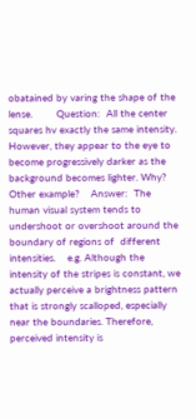obatained by varing the shape of the lense.        Question:  All the center squares hv exactly the same intensity. However, they appear to the eye to  become progressively darker as the background becomes lighter. Why? Other example?    Answer:  The human visual system tends to undershoot or overshoot around the boundary of regions of  different intensities.    e.g. Although the intensity of the stripes is constant, we actually perceive a brightness pattern  that is strongly scalloped, especially near the boundaries. Therefore, perceived intensity is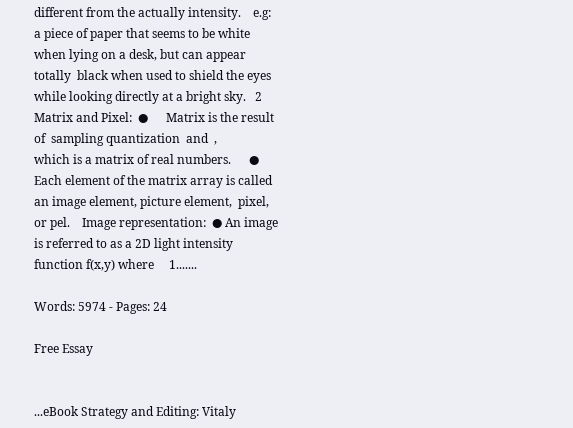different from the actually intensity.    e.g: a piece of paper that seems to be white when lying on a desk, but can appear totally  black when used to shield the eyes while looking directly at a bright sky.   2   Matrix and Pixel:  ●      Matrix is the result of  sampling quantization  and  ,                   which is a matrix of real numbers.      ●      Each element of the matrix array is called an image element, picture element,  pixel, or pel.    Image representation:  ● An image is referred to as a 2D light intensity function f(x,y) where     1.......

Words: 5974 - Pages: 24

Free Essay


...eBook Strategy and Editing: Vitaly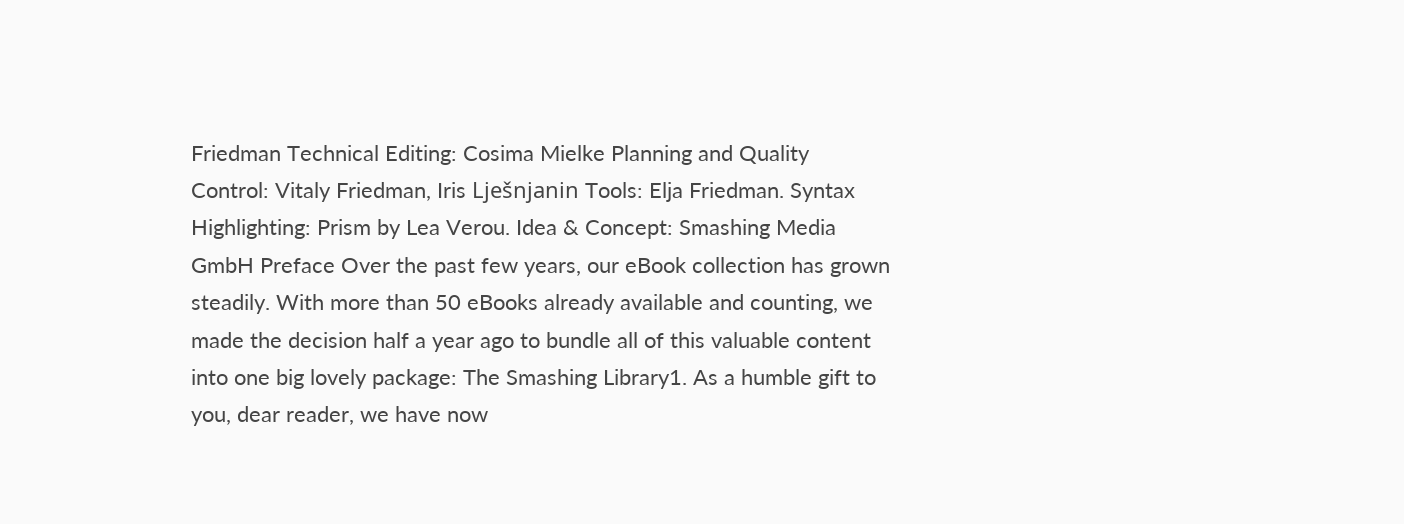Friedman Technical Editing: Cosima Mielke Planning and Quality Control: Vitaly Friedman, Iris Lješnjanin Tools: Elja Friedman. Syntax Highlighting: Prism by Lea Verou. Idea & Concept: Smashing Media GmbH Preface Over the past few years, our eBook collection has grown steadily. With more than 50 eBooks already available and counting, we made the decision half a year ago to bundle all of this valuable content into one big lovely package: The Smashing Library1. As a humble gift to you, dear reader, we have now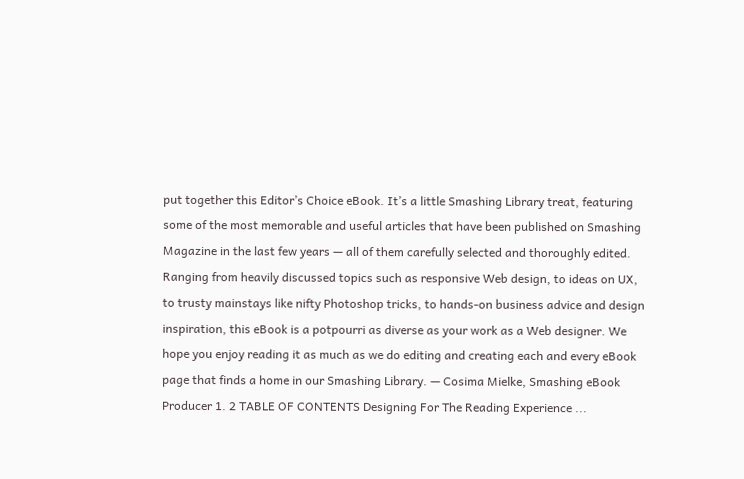put together this Editor’s Choice eBook. It’s a little Smashing Library treat, featuring some of the most memorable and useful articles that have been published on Smashing Magazine in the last few years — all of them carefully selected and thoroughly edited. Ranging from heavily discussed topics such as responsive Web design, to ideas on UX, to trusty mainstays like nifty Photoshop tricks, to hands-on business advice and design inspiration, this eBook is a potpourri as diverse as your work as a Web designer. We hope you enjoy reading it as much as we do editing and creating each and every eBook page that finds a home in our Smashing Library. — Cosima Mielke, Smashing eBook Producer 1. 2 TABLE OF CONTENTS Designing For The Reading Experience ...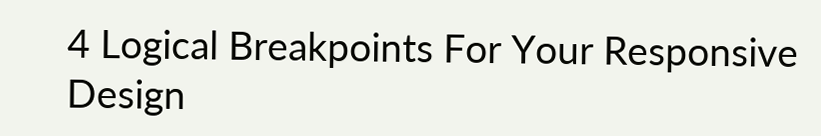4 Logical Breakpoints For Your Responsive Design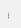...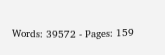Words: 39572 - Pages: 159